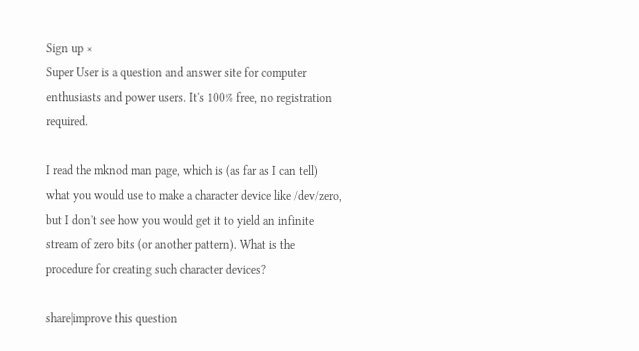Sign up ×
Super User is a question and answer site for computer enthusiasts and power users. It's 100% free, no registration required.

I read the mknod man page, which is (as far as I can tell) what you would use to make a character device like /dev/zero, but I don't see how you would get it to yield an infinite stream of zero bits (or another pattern). What is the procedure for creating such character devices?

share|improve this question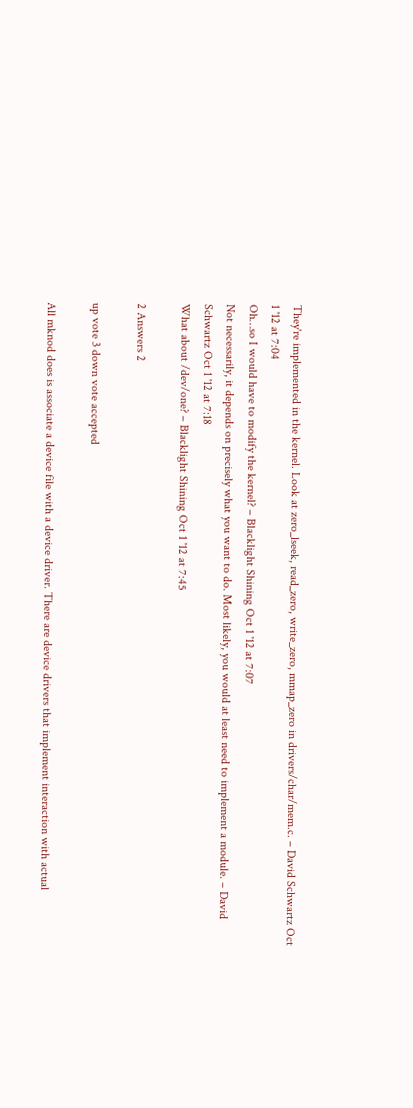They're implemented in the kernel. Look at zero_lseek, read_zero, write_zero, mmap_zero in drivers/char/mem.c. – David Schwartz Oct 1 '12 at 7:04
Oh…so I would have to modify the kernel? – Blacklight Shining Oct 1 '12 at 7:07
Not necessarily, it depends on precisely what you want to do. Most likely, you would at least need to implement a module. – David Schwartz Oct 1 '12 at 7:18
What about /dev/one? – Blacklight Shining Oct 1 '12 at 7:45

2 Answers 2

up vote 3 down vote accepted

All mknod does is associate a device file with a device driver. There are device drivers that implement interaction with actual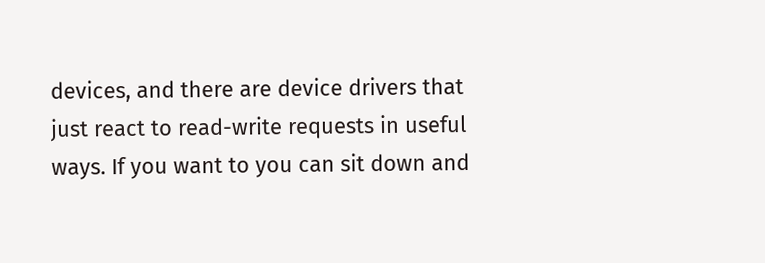devices, and there are device drivers that just react to read-write requests in useful ways. If you want to you can sit down and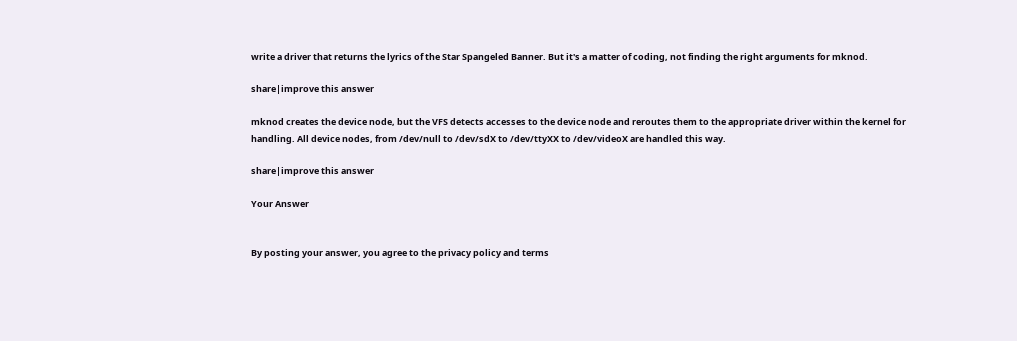write a driver that returns the lyrics of the Star Spangeled Banner. But it's a matter of coding, not finding the right arguments for mknod.

share|improve this answer

mknod creates the device node, but the VFS detects accesses to the device node and reroutes them to the appropriate driver within the kernel for handling. All device nodes, from /dev/null to /dev/sdX to /dev/ttyXX to /dev/videoX are handled this way.

share|improve this answer

Your Answer


By posting your answer, you agree to the privacy policy and terms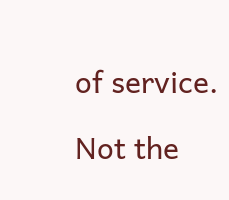of service.

Not the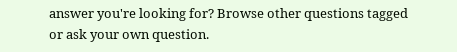answer you're looking for? Browse other questions tagged or ask your own question.